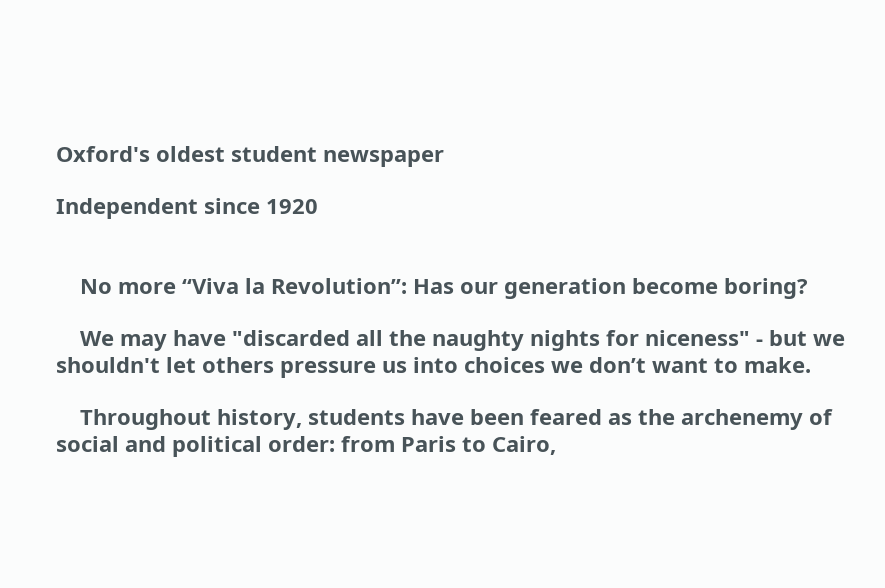Oxford's oldest student newspaper

Independent since 1920


    No more “Viva la Revolution”: Has our generation become boring?

    We may have "discarded all the naughty nights for niceness" - but we shouldn't let others pressure us into choices we don’t want to make.

    Throughout history, students have been feared as the archenemy of social and political order: from Paris to Cairo,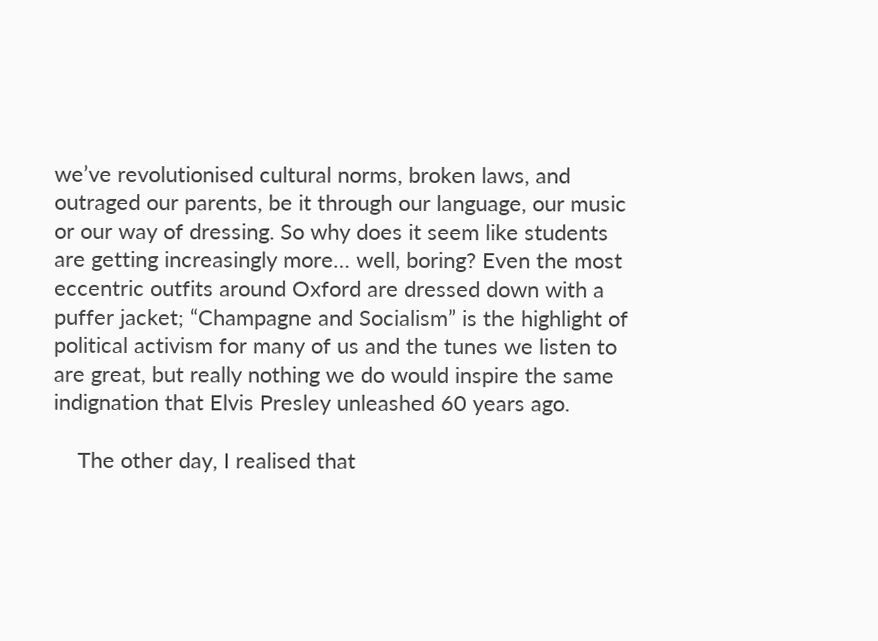we’ve revolutionised cultural norms, broken laws, and outraged our parents, be it through our language, our music or our way of dressing. So why does it seem like students are getting increasingly more… well, boring? Even the most eccentric outfits around Oxford are dressed down with a puffer jacket; “Champagne and Socialism” is the highlight of political activism for many of us and the tunes we listen to are great, but really nothing we do would inspire the same indignation that Elvis Presley unleashed 60 years ago.

    The other day, I realised that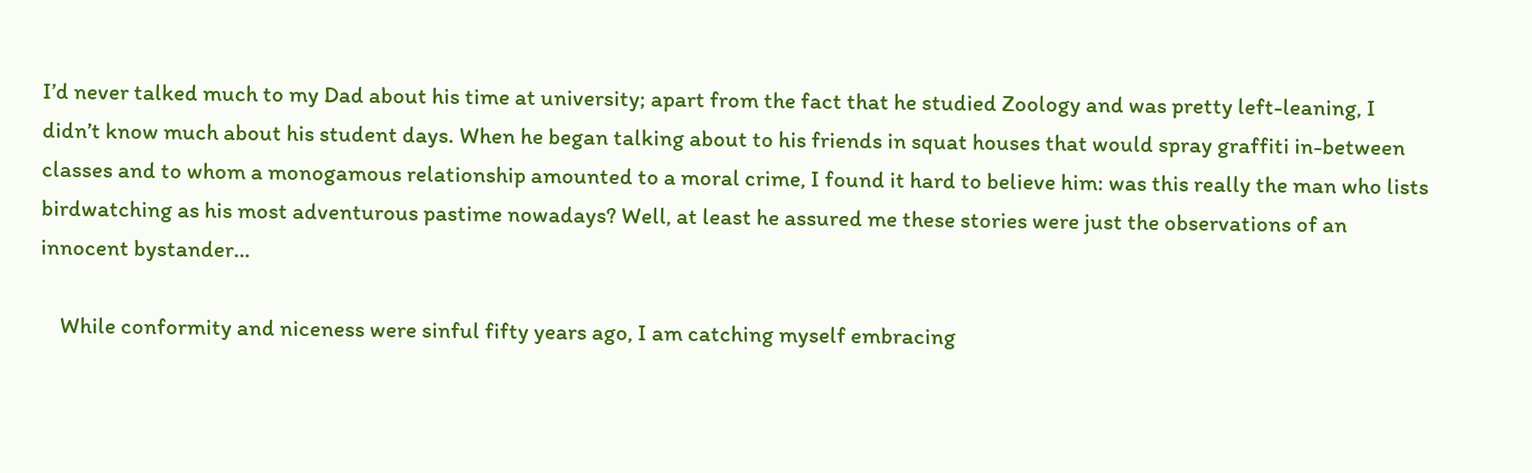I’d never talked much to my Dad about his time at university; apart from the fact that he studied Zoology and was pretty left-leaning, I didn’t know much about his student days. When he began talking about to his friends in squat houses that would spray graffiti in-between classes and to whom a monogamous relationship amounted to a moral crime, I found it hard to believe him: was this really the man who lists birdwatching as his most adventurous pastime nowadays? Well, at least he assured me these stories were just the observations of an innocent bystander…

    While conformity and niceness were sinful fifty years ago, I am catching myself embracing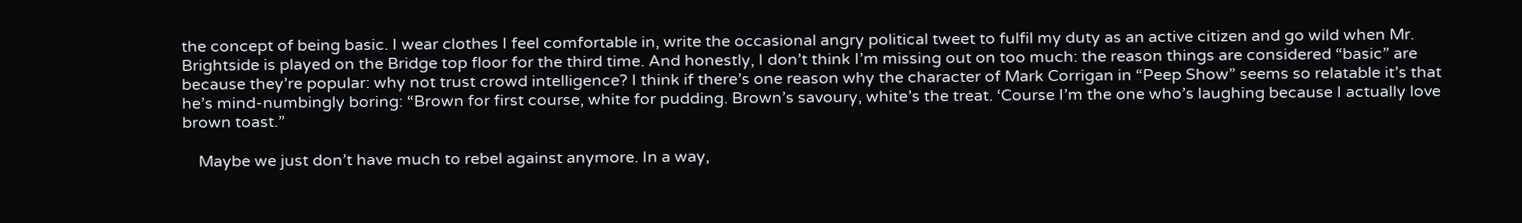the concept of being basic. I wear clothes I feel comfortable in, write the occasional angry political tweet to fulfil my duty as an active citizen and go wild when Mr. Brightside is played on the Bridge top floor for the third time. And honestly, I don’t think I’m missing out on too much: the reason things are considered “basic” are because they’re popular: why not trust crowd intelligence? I think if there’s one reason why the character of Mark Corrigan in “Peep Show” seems so relatable it’s that he’s mind-numbingly boring: “Brown for first course, white for pudding. Brown’s savoury, white’s the treat. ‘Course I’m the one who’s laughing because I actually love brown toast.”

    Maybe we just don’t have much to rebel against anymore. In a way,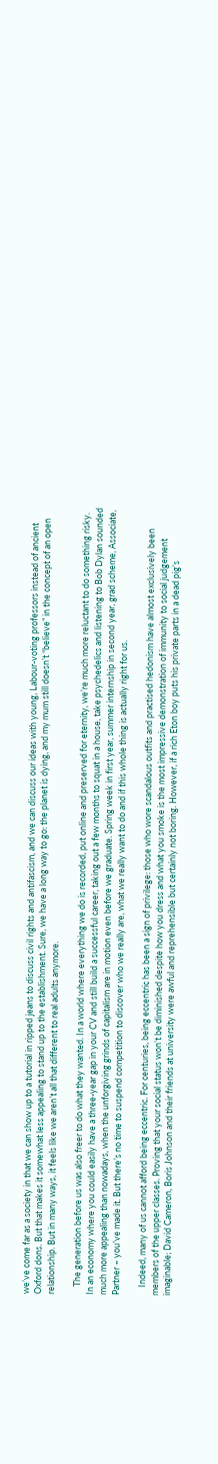we’ve come far as a society in that we can show up to a tutorial in ripped jeans to discuss civil rights and antifascism, and we can discuss our ideas with young, Labour-voting professors instead of ancient Oxford dons. But that makes it somewhat less appealing to stand up to the establishment. Sure, we have a long way to go: the planet is dying, and my mum still doesn’t “believe” in the concept of an open relationship. But in many ways, it feels like we aren’t all that different to real adults anymore.

    The generation before us was also freer to do what they wanted. In a world where everything we do is recorded, put online and preserved for eternity, we’re much more reluctant to do something risky. In an economy where you could easily have a three-year gap in your CV and still build a successful career, taking out a few months to squat in a house, take psychedelics and listening to Bob Dylan sounded much more appealing than nowadays, when the unforgiving grinds of capitalism are in motion even before we graduate. Spring week in first year, summer internship in second year, grad scheme, Associate, Partner – you’ve made it. But there’s no time to suspend competition to discover who we really are, what we really want to do and if this whole thing is actually right for us.

    Indeed, many of us cannot afford being eccentric. For centuries, being eccentric has been a sign of privilege: those who wore scandalous outfits and practised hedonism have almost exclusively been members of the upper classes. Proving that your social status won’t be diminished despite how you dress and what you smoke is the most impressive demonstration of immunity to social judgement imaginable; David Cameron, Boris Johnson and their friends at university were awful and reprehensible but certainly not boring. However, if a rich Eton boy puts his private parts in a dead pig’s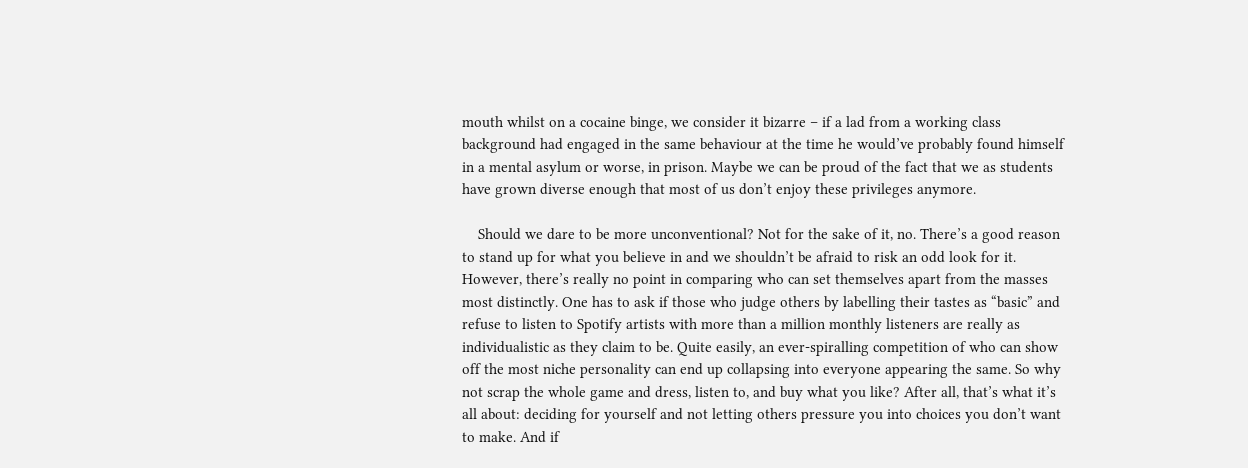mouth whilst on a cocaine binge, we consider it bizarre – if a lad from a working class background had engaged in the same behaviour at the time he would’ve probably found himself in a mental asylum or worse, in prison. Maybe we can be proud of the fact that we as students have grown diverse enough that most of us don’t enjoy these privileges anymore.

    Should we dare to be more unconventional? Not for the sake of it, no. There’s a good reason to stand up for what you believe in and we shouldn’t be afraid to risk an odd look for it. However, there’s really no point in comparing who can set themselves apart from the masses most distinctly. One has to ask if those who judge others by labelling their tastes as “basic” and refuse to listen to Spotify artists with more than a million monthly listeners are really as individualistic as they claim to be. Quite easily, an ever-spiralling competition of who can show off the most niche personality can end up collapsing into everyone appearing the same. So why not scrap the whole game and dress, listen to, and buy what you like? After all, that’s what it’s all about: deciding for yourself and not letting others pressure you into choices you don’t want to make. And if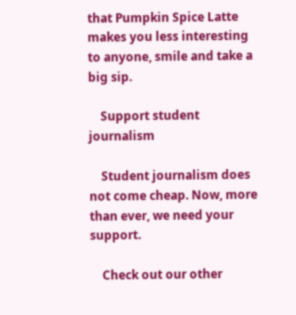that Pumpkin Spice Latte makes you less interesting to anyone, smile and take a big sip.

    Support student journalism

    Student journalism does not come cheap. Now, more than ever, we need your support.

    Check out our other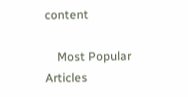content

    Most Popular Articles